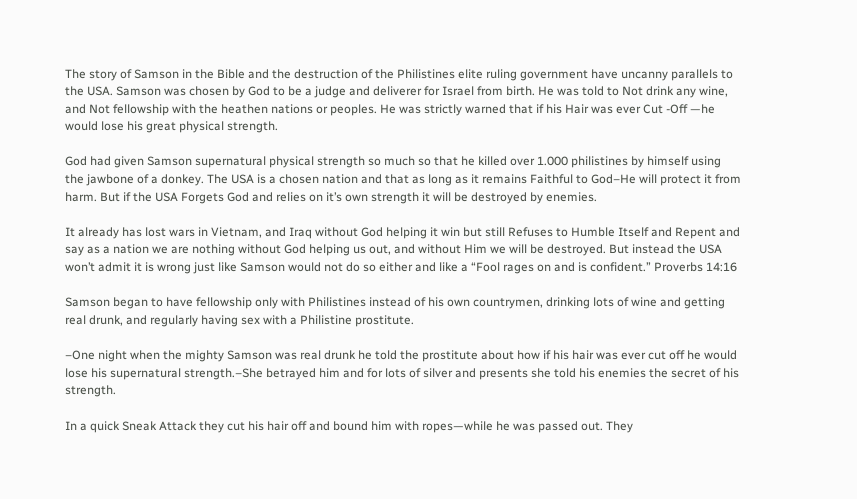The story of Samson in the Bible and the destruction of the Philistines elite ruling government have uncanny parallels to the USA. Samson was chosen by God to be a judge and deliverer for Israel from birth. He was told to Not drink any wine, and Not fellowship with the heathen nations or peoples. He was strictly warned that if his Hair was ever Cut -Off —he would lose his great physical strength.

God had given Samson supernatural physical strength so much so that he killed over 1.000 philistines by himself using the jawbone of a donkey. The USA is a chosen nation and that as long as it remains Faithful to God–He will protect it from harm. But if the USA Forgets God and relies on it’s own strength it will be destroyed by enemies.

It already has lost wars in Vietnam, and Iraq without God helping it win but still Refuses to Humble Itself and Repent and say as a nation we are nothing without God helping us out, and without Him we will be destroyed. But instead the USA won’t admit it is wrong just like Samson would not do so either and like a “Fool rages on and is confident.” Proverbs 14:16

Samson began to have fellowship only with Philistines instead of his own countrymen, drinking lots of wine and getting real drunk, and regularly having sex with a Philistine prostitute.

–One night when the mighty Samson was real drunk he told the prostitute about how if his hair was ever cut off he would lose his supernatural strength.–She betrayed him and for lots of silver and presents she told his enemies the secret of his strength.

In a quick Sneak Attack they cut his hair off and bound him with ropes—while he was passed out. They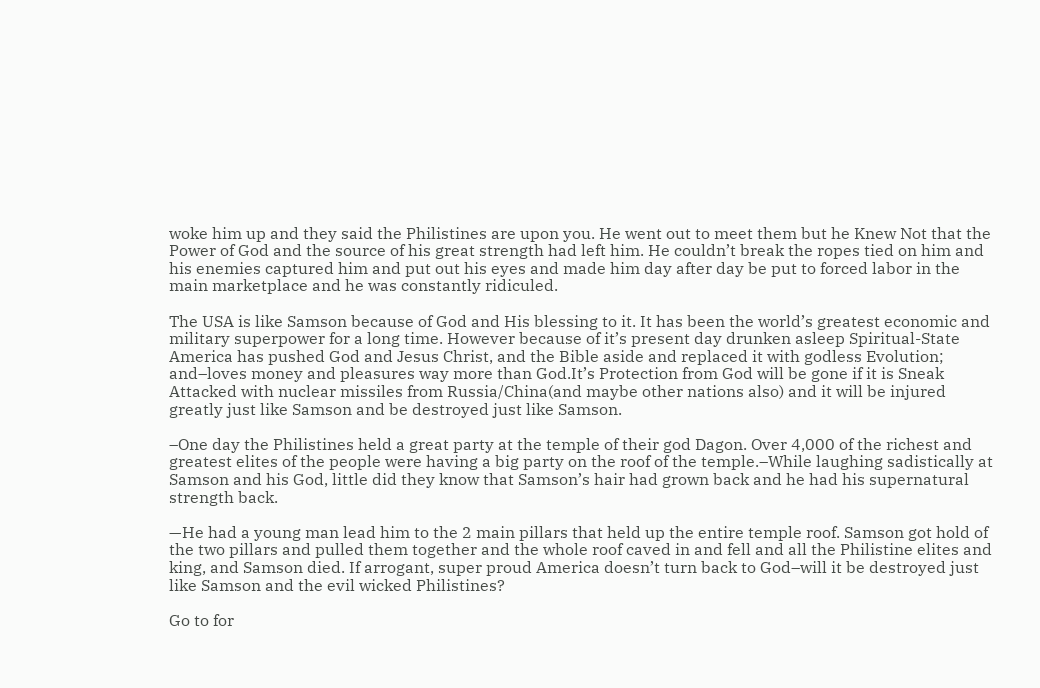woke him up and they said the Philistines are upon you. He went out to meet them but he Knew Not that the Power of God and the source of his great strength had left him. He couldn’t break the ropes tied on him and his enemies captured him and put out his eyes and made him day after day be put to forced labor in the main marketplace and he was constantly ridiculed.

The USA is like Samson because of God and His blessing to it. It has been the world’s greatest economic and military superpower for a long time. However because of it’s present day drunken asleep Spiritual-State America has pushed God and Jesus Christ, and the Bible aside and replaced it with godless Evolution; and–loves money and pleasures way more than God.It’s Protection from God will be gone if it is Sneak Attacked with nuclear missiles from Russia/China(and maybe other nations also) and it will be injured greatly just like Samson and be destroyed just like Samson.

–One day the Philistines held a great party at the temple of their god Dagon. Over 4,000 of the richest and greatest elites of the people were having a big party on the roof of the temple.–While laughing sadistically at Samson and his God, little did they know that Samson’s hair had grown back and he had his supernatural strength back.

—He had a young man lead him to the 2 main pillars that held up the entire temple roof. Samson got hold of the two pillars and pulled them together and the whole roof caved in and fell and all the Philistine elites and king, and Samson died. If arrogant, super proud America doesn’t turn back to God–will it be destroyed just like Samson and the evil wicked Philistines?

Go to for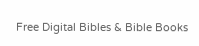Free Digital Bibles & Bible Books